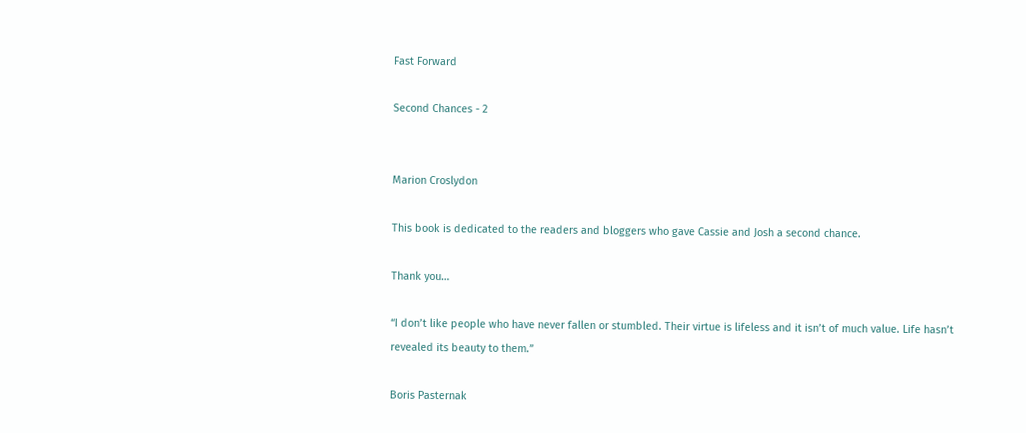Fast Forward

Second Chances - 2


Marion Croslydon

This book is dedicated to the readers and bloggers who gave Cassie and Josh a second chance.

Thank you…

“I don’t like people who have never fallen or stumbled. Their virtue is lifeless and it isn’t of much value. Life hasn’t revealed its beauty to them.”

Boris Pasternak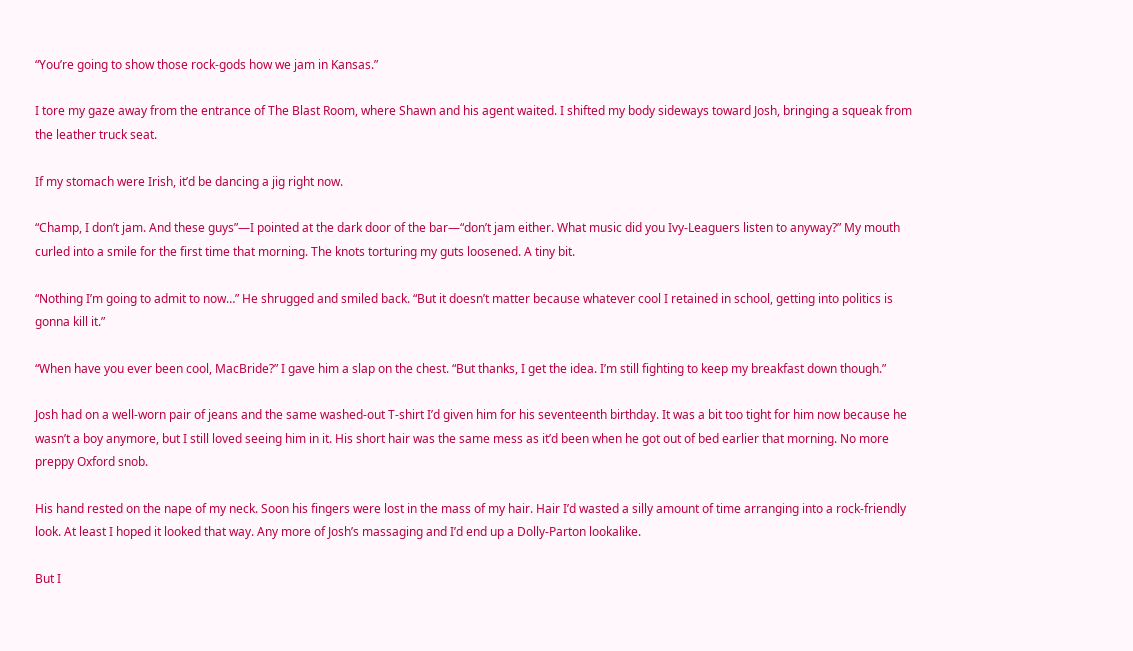“You’re going to show those rock-gods how we jam in Kansas.”

I tore my gaze away from the entrance of The Blast Room, where Shawn and his agent waited. I shifted my body sideways toward Josh, bringing a squeak from the leather truck seat.

If my stomach were Irish, it’d be dancing a jig right now.

“Champ, I don’t jam. And these guys”—I pointed at the dark door of the bar—“don’t jam either. What music did you Ivy-Leaguers listen to anyway?” My mouth curled into a smile for the first time that morning. The knots torturing my guts loosened. A tiny bit.

“Nothing I’m going to admit to now…” He shrugged and smiled back. “But it doesn’t matter because whatever cool I retained in school, getting into politics is gonna kill it.”

“When have you ever been cool, MacBride?” I gave him a slap on the chest. “But thanks, I get the idea. I’m still fighting to keep my breakfast down though.”

Josh had on a well-worn pair of jeans and the same washed-out T-shirt I’d given him for his seventeenth birthday. It was a bit too tight for him now because he wasn’t a boy anymore, but I still loved seeing him in it. His short hair was the same mess as it’d been when he got out of bed earlier that morning. No more preppy Oxford snob.

His hand rested on the nape of my neck. Soon his fingers were lost in the mass of my hair. Hair I’d wasted a silly amount of time arranging into a rock-friendly look. At least I hoped it looked that way. Any more of Josh’s massaging and I’d end up a Dolly-Parton lookalike.

But I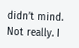didn’t mind. Not really. I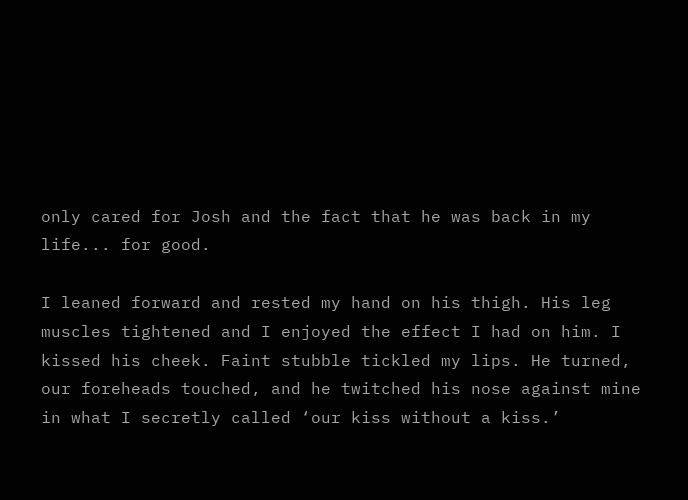only cared for Josh and the fact that he was back in my life... for good.

I leaned forward and rested my hand on his thigh. His leg muscles tightened and I enjoyed the effect I had on him. I kissed his cheek. Faint stubble tickled my lips. He turned, our foreheads touched, and he twitched his nose against mine in what I secretly called ‘our kiss without a kiss.’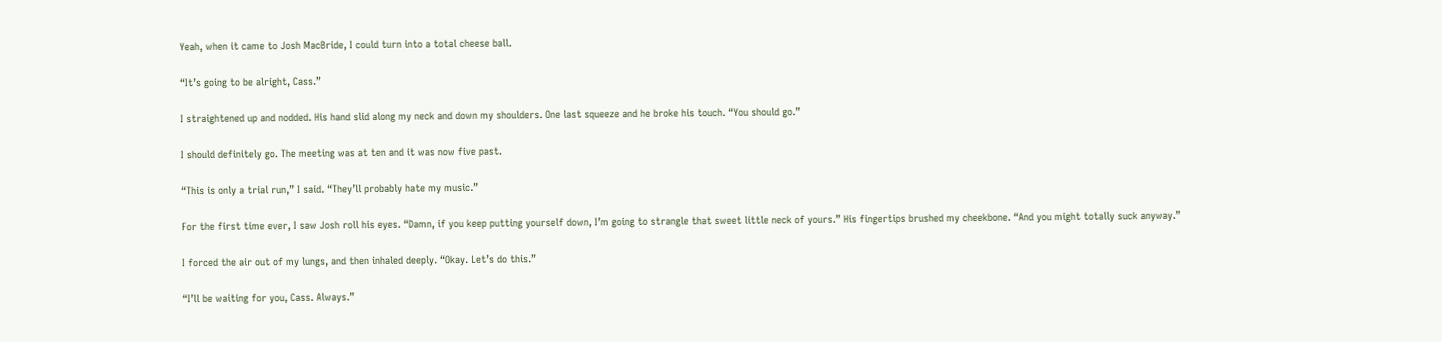Yeah, when it came to Josh MacBride, I could turn into a total cheese ball.

“It’s going to be alright, Cass.”

I straightened up and nodded. His hand slid along my neck and down my shoulders. One last squeeze and he broke his touch. “You should go.”

I should definitely go. The meeting was at ten and it was now five past.

“This is only a trial run,” I said. “They’ll probably hate my music.”

For the first time ever, I saw Josh roll his eyes. “Damn, if you keep putting yourself down, I’m going to strangle that sweet little neck of yours.” His fingertips brushed my cheekbone. “And you might totally suck anyway.”

I forced the air out of my lungs, and then inhaled deeply. “Okay. Let’s do this.”

“I’ll be waiting for you, Cass. Always.”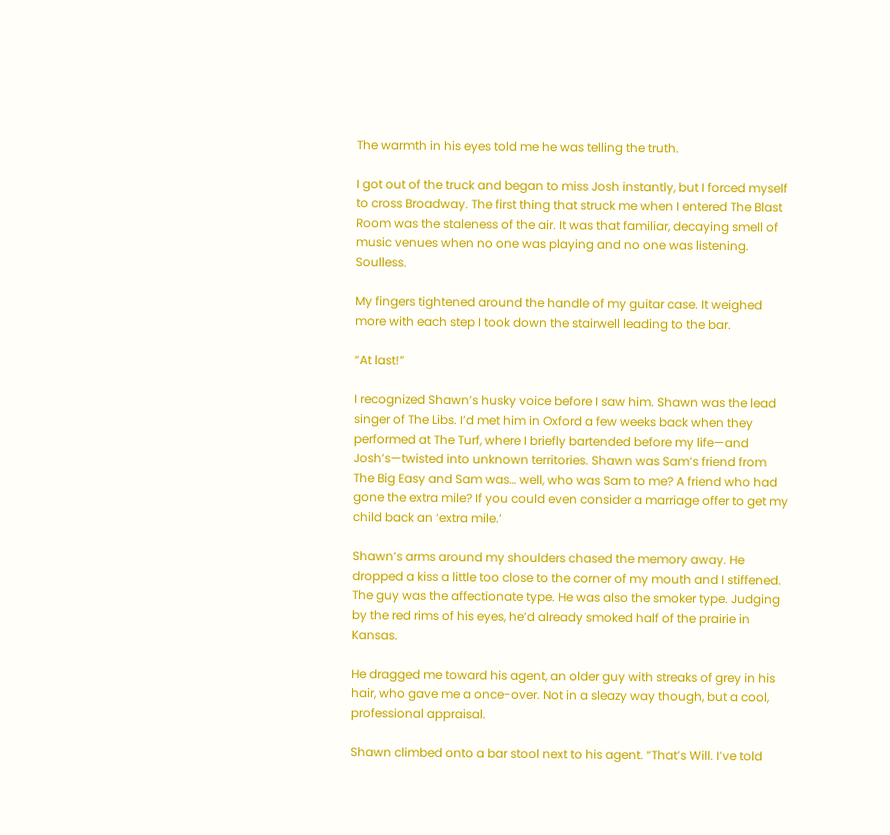The warmth in his eyes told me he was telling the truth.

I got out of the truck and began to miss Josh instantly, but I forced myself to cross Broadway. The first thing that struck me when I entered The Blast Room was the staleness of the air. It was that familiar, decaying smell of music venues when no one was playing and no one was listening. Soulless.

My fingers tightened around the handle of my guitar case. It weighed more with each step I took down the stairwell leading to the bar.

“At last!”

I recognized Shawn’s husky voice before I saw him. Shawn was the lead singer of The Libs. I’d met him in Oxford a few weeks back when they performed at The Turf, where I briefly bartended before my life—and Josh’s—twisted into unknown territories. Shawn was Sam’s friend from The Big Easy and Sam was… well, who was Sam to me? A friend who had gone the extra mile? If you could even consider a marriage offer to get my child back an ‘extra mile.’

Shawn’s arms around my shoulders chased the memory away. He dropped a kiss a little too close to the corner of my mouth and I stiffened. The guy was the affectionate type. He was also the smoker type. Judging by the red rims of his eyes, he’d already smoked half of the prairie in Kansas.

He dragged me toward his agent, an older guy with streaks of grey in his hair, who gave me a once-over. Not in a sleazy way though, but a cool, professional appraisal.

Shawn climbed onto a bar stool next to his agent. “That’s Will. I’ve told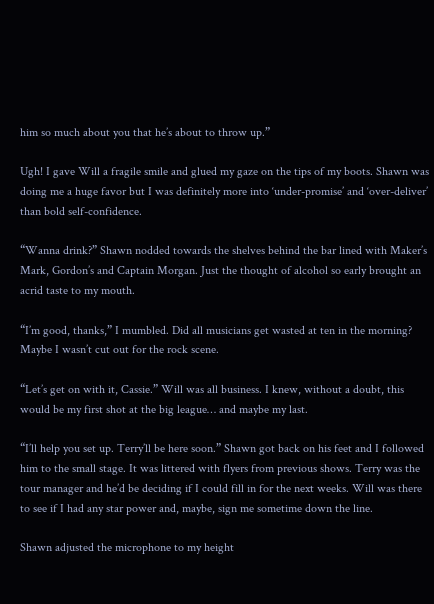him so much about you that he’s about to throw up.”

Ugh! I gave Will a fragile smile and glued my gaze on the tips of my boots. Shawn was doing me a huge favor but I was definitely more into ‘under-promise’ and ‘over-deliver’ than bold self-confidence.

“Wanna drink?” Shawn nodded towards the shelves behind the bar lined with Maker’s Mark, Gordon’s and Captain Morgan. Just the thought of alcohol so early brought an acrid taste to my mouth.

“I’m good, thanks,” I mumbled. Did all musicians get wasted at ten in the morning? Maybe I wasn’t cut out for the rock scene.

“Let’s get on with it, Cassie.” Will was all business. I knew, without a doubt, this would be my first shot at the big league… and maybe my last.

“I’ll help you set up. Terry’ll be here soon.” Shawn got back on his feet and I followed him to the small stage. It was littered with flyers from previous shows. Terry was the tour manager and he’d be deciding if I could fill in for the next weeks. Will was there to see if I had any star power and, maybe, sign me sometime down the line.

Shawn adjusted the microphone to my height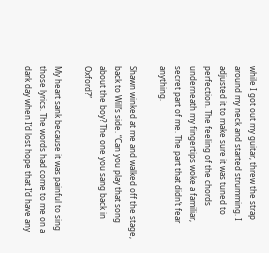while I got out my guitar, threw the strap around my neck and started strumming. I adjusted it to make sure it was tuned to perfection. The feeling of the chords underneath my fingertips woke a familiar, secret part of me. The part that didn’t fear anything.

Shawn winked at me and walked off the stage, back to Will’s side. “Can you play that song about the boy? The one you sang back in Oxford?”

My heart sank because it was painful to sing those lyrics. The words had come to me on a dark day when I’d lost hope that I’d have any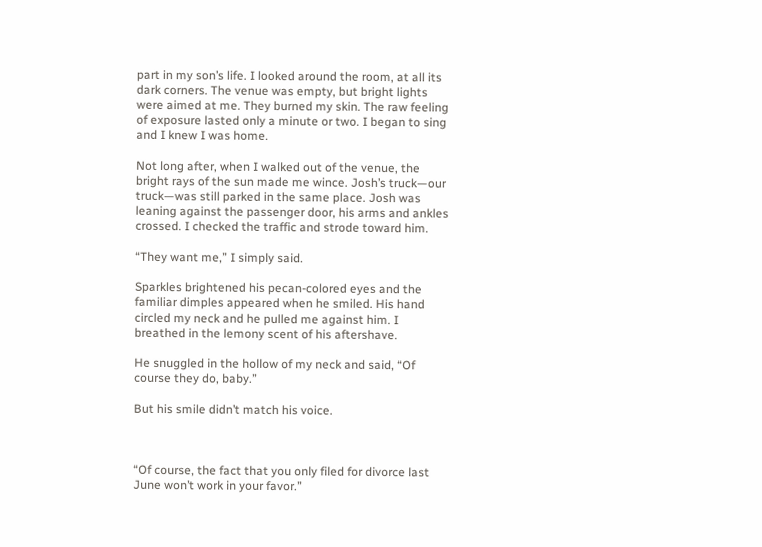part in my son’s life. I looked around the room, at all its dark corners. The venue was empty, but bright lights were aimed at me. They burned my skin. The raw feeling of exposure lasted only a minute or two. I began to sing and I knew I was home.

Not long after, when I walked out of the venue, the bright rays of the sun made me wince. Josh’s truck—our truck—was still parked in the same place. Josh was leaning against the passenger door, his arms and ankles crossed. I checked the traffic and strode toward him.

“They want me,” I simply said.

Sparkles brightened his pecan-colored eyes and the familiar dimples appeared when he smiled. His hand circled my neck and he pulled me against him. I breathed in the lemony scent of his aftershave.

He snuggled in the hollow of my neck and said, “Of course they do, baby.”

But his smile didn’t match his voice.



“Of course, the fact that you only filed for divorce last June won’t work in your favor.”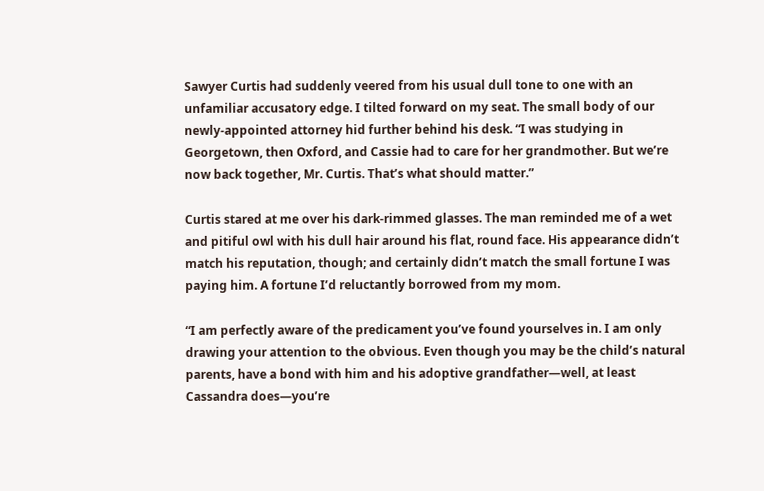Sawyer Curtis had suddenly veered from his usual dull tone to one with an unfamiliar accusatory edge. I tilted forward on my seat. The small body of our newly-appointed attorney hid further behind his desk. “I was studying in Georgetown, then Oxford, and Cassie had to care for her grandmother. But we’re now back together, Mr. Curtis. That’s what should matter.”

Curtis stared at me over his dark-rimmed glasses. The man reminded me of a wet and pitiful owl with his dull hair around his flat, round face. His appearance didn’t match his reputation, though; and certainly didn’t match the small fortune I was paying him. A fortune I’d reluctantly borrowed from my mom.

“I am perfectly aware of the predicament you’ve found yourselves in. I am only drawing your attention to the obvious. Even though you may be the child’s natural parents, have a bond with him and his adoptive grandfather—well, at least Cassandra does—you’re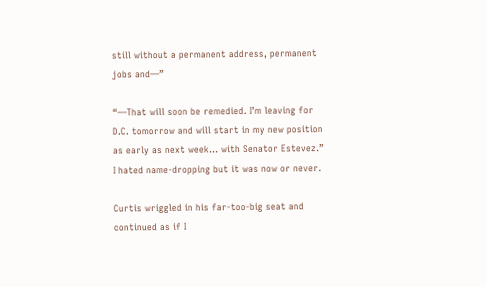still without a permanent address, permanent jobs and—”

“—That will soon be remedied. I’m leaving for D.C. tomorrow and will start in my new position as early as next week… with Senator Estevez.” I hated name-dropping but it was now or never.

Curtis wriggled in his far-too-big seat and continued as if I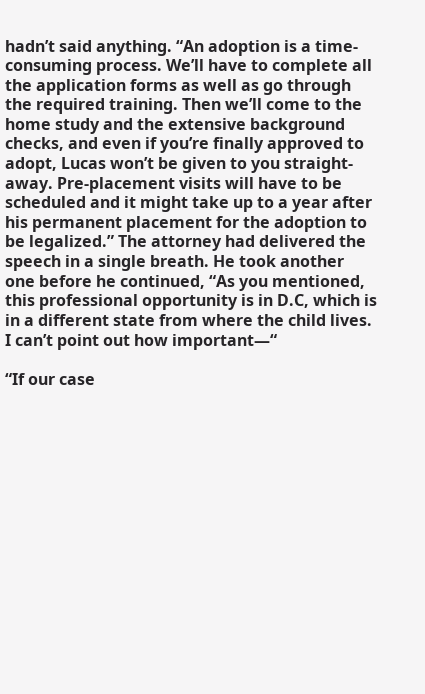hadn’t said anything. “An adoption is a time-consuming process. We’ll have to complete all the application forms as well as go through the required training. Then we’ll come to the home study and the extensive background checks, and even if you’re finally approved to adopt, Lucas won’t be given to you straight-away. Pre-placement visits will have to be scheduled and it might take up to a year after his permanent placement for the adoption to be legalized.” The attorney had delivered the speech in a single breath. He took another one before he continued, “As you mentioned, this professional opportunity is in D.C, which is in a different state from where the child lives. I can’t point out how important—“

“If our case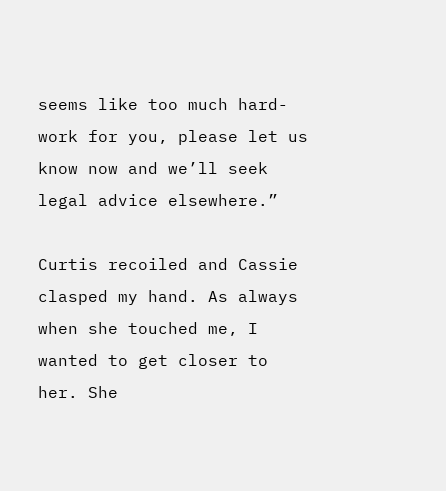seems like too much hard-work for you, please let us know now and we’ll seek legal advice elsewhere.”

Curtis recoiled and Cassie clasped my hand. As always when she touched me, I wanted to get closer to her. She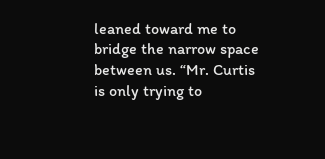leaned toward me to bridge the narrow space between us. “Mr. Curtis is only trying to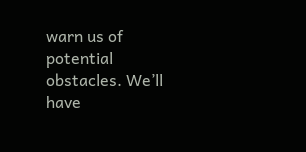warn us of potential obstacles. We’ll have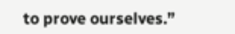to prove ourselves.”